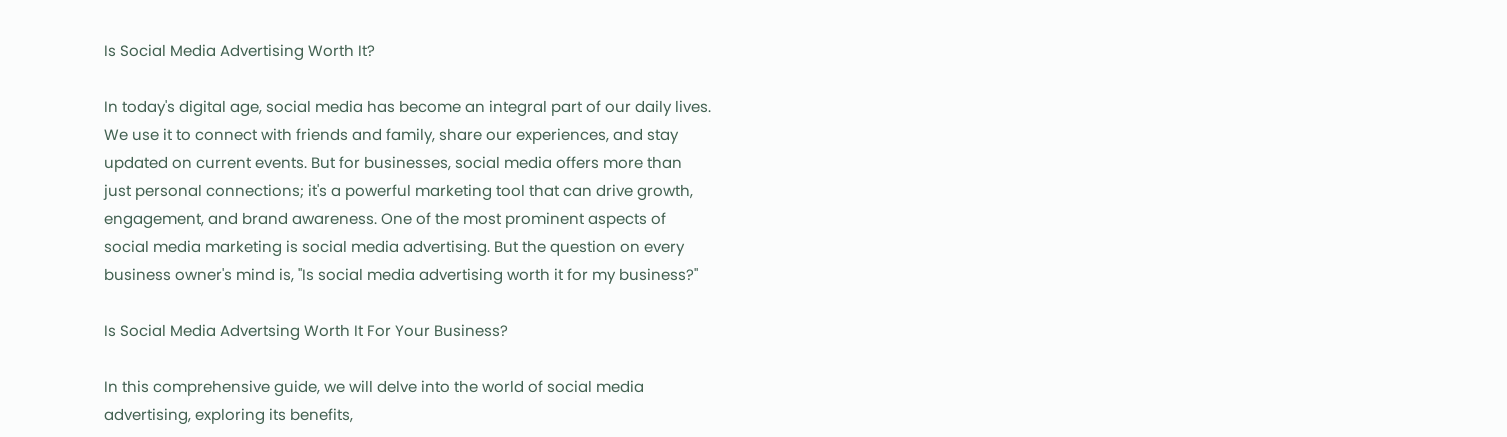Is Social Media Advertising Worth It?

In today's digital age, social media has become an integral part of our daily lives. We use it to connect with friends and family, share our experiences, and stay updated on current events. But for businesses, social media offers more than just personal connections; it's a powerful marketing tool that can drive growth, engagement, and brand awareness. One of the most prominent aspects of social media marketing is social media advertising. But the question on every business owner's mind is, "Is social media advertising worth it for my business?"

Is Social Media Advertsing Worth It For Your Business?

In this comprehensive guide, we will delve into the world of social media advertising, exploring its benefits,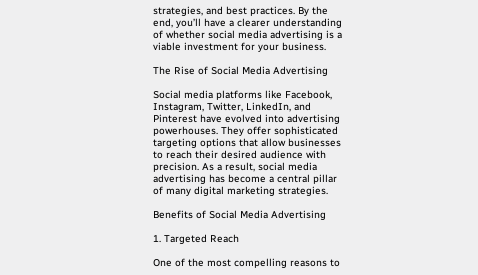strategies, and best practices. By the end, you’ll have a clearer understanding of whether social media advertising is a viable investment for your business.

The Rise of Social Media Advertising

Social media platforms like Facebook, Instagram, Twitter, LinkedIn, and Pinterest have evolved into advertising powerhouses. They offer sophisticated targeting options that allow businesses to reach their desired audience with precision. As a result, social media advertising has become a central pillar of many digital marketing strategies.

Benefits of Social Media Advertising

1. Targeted Reach

One of the most compelling reasons to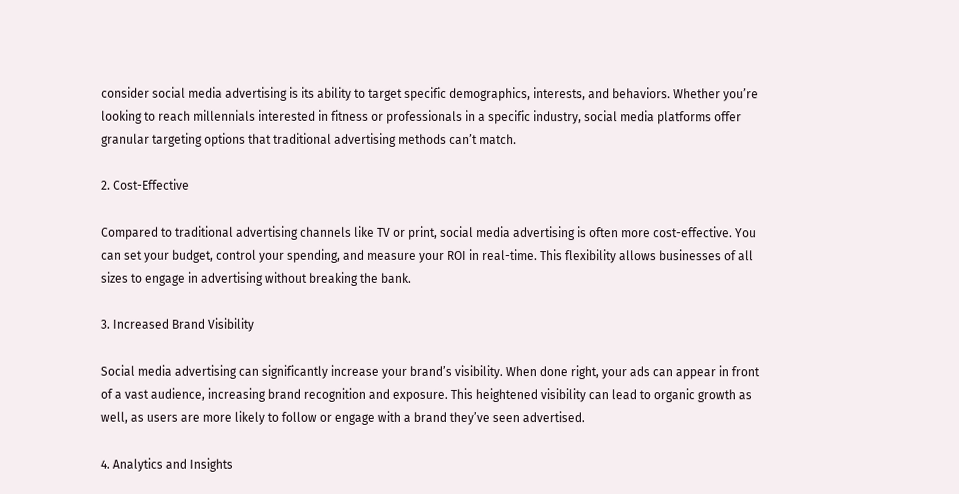consider social media advertising is its ability to target specific demographics, interests, and behaviors. Whether you’re looking to reach millennials interested in fitness or professionals in a specific industry, social media platforms offer granular targeting options that traditional advertising methods can’t match.

2. Cost-Effective

Compared to traditional advertising channels like TV or print, social media advertising is often more cost-effective. You can set your budget, control your spending, and measure your ROI in real-time. This flexibility allows businesses of all sizes to engage in advertising without breaking the bank.

3. Increased Brand Visibility

Social media advertising can significantly increase your brand’s visibility. When done right, your ads can appear in front of a vast audience, increasing brand recognition and exposure. This heightened visibility can lead to organic growth as well, as users are more likely to follow or engage with a brand they’ve seen advertised.

4. Analytics and Insights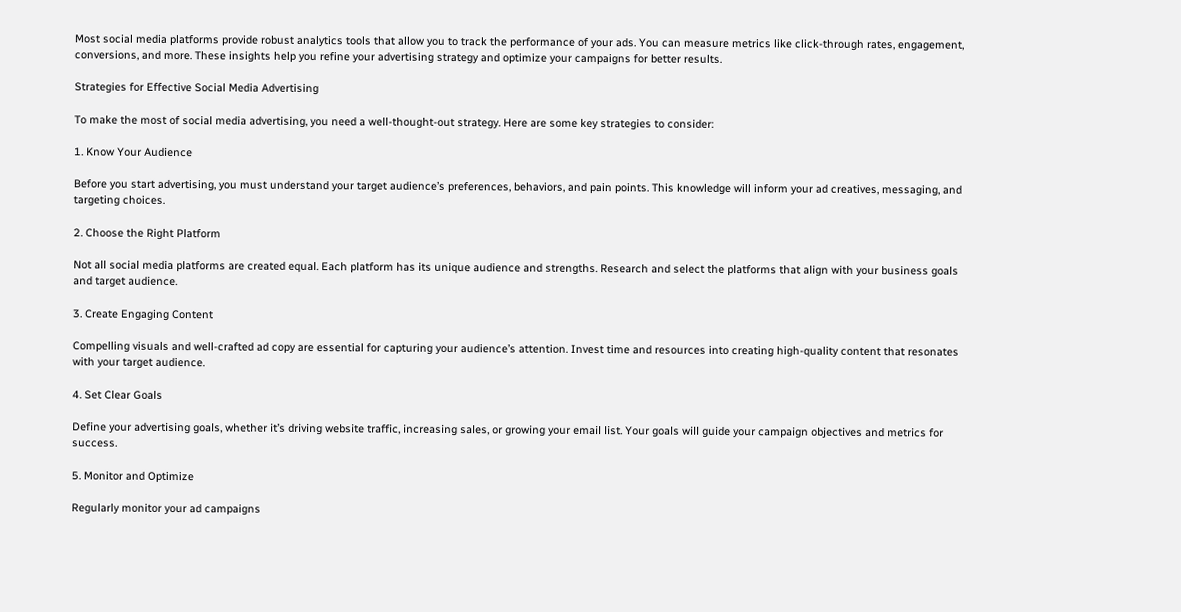Most social media platforms provide robust analytics tools that allow you to track the performance of your ads. You can measure metrics like click-through rates, engagement, conversions, and more. These insights help you refine your advertising strategy and optimize your campaigns for better results.

Strategies for Effective Social Media Advertising

To make the most of social media advertising, you need a well-thought-out strategy. Here are some key strategies to consider:

1. Know Your Audience

Before you start advertising, you must understand your target audience’s preferences, behaviors, and pain points. This knowledge will inform your ad creatives, messaging, and targeting choices.

2. Choose the Right Platform

Not all social media platforms are created equal. Each platform has its unique audience and strengths. Research and select the platforms that align with your business goals and target audience.

3. Create Engaging Content

Compelling visuals and well-crafted ad copy are essential for capturing your audience’s attention. Invest time and resources into creating high-quality content that resonates with your target audience.

4. Set Clear Goals

Define your advertising goals, whether it’s driving website traffic, increasing sales, or growing your email list. Your goals will guide your campaign objectives and metrics for success.

5. Monitor and Optimize

Regularly monitor your ad campaigns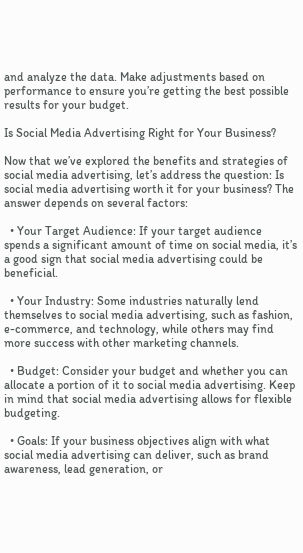and analyze the data. Make adjustments based on performance to ensure you’re getting the best possible results for your budget.

Is Social Media Advertising Right for Your Business?

Now that we’ve explored the benefits and strategies of social media advertising, let’s address the question: Is social media advertising worth it for your business? The answer depends on several factors:

  • Your Target Audience: If your target audience spends a significant amount of time on social media, it’s a good sign that social media advertising could be beneficial.

  • Your Industry: Some industries naturally lend themselves to social media advertising, such as fashion, e-commerce, and technology, while others may find more success with other marketing channels.

  • Budget: Consider your budget and whether you can allocate a portion of it to social media advertising. Keep in mind that social media advertising allows for flexible budgeting.

  • Goals: If your business objectives align with what social media advertising can deliver, such as brand awareness, lead generation, or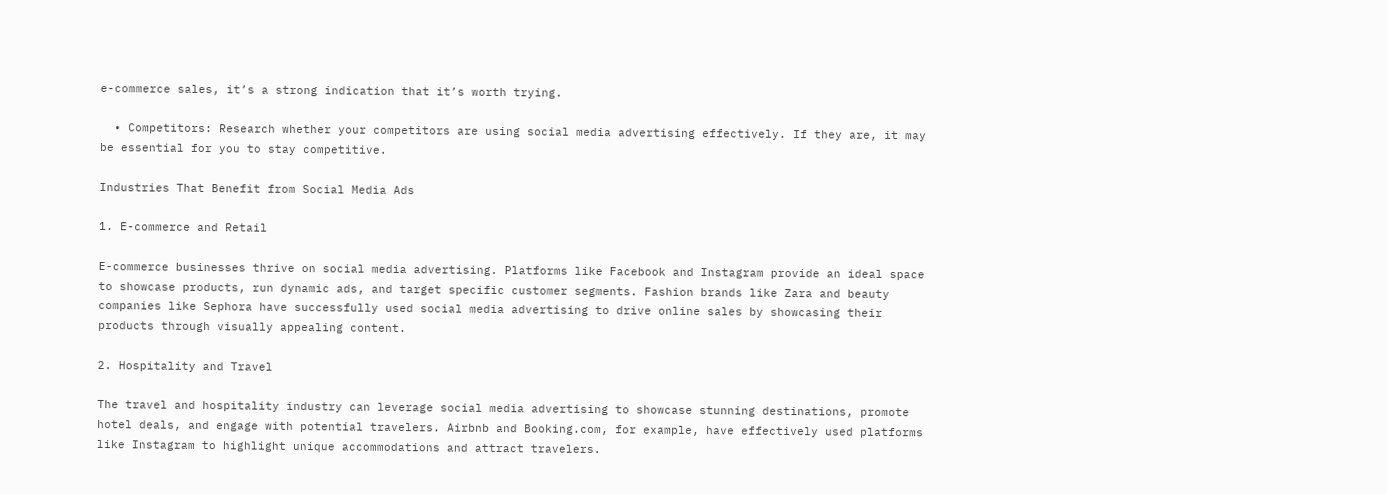e-commerce sales, it’s a strong indication that it’s worth trying.

  • Competitors: Research whether your competitors are using social media advertising effectively. If they are, it may be essential for you to stay competitive.

Industries That Benefit from Social Media Ads

1. E-commerce and Retail

E-commerce businesses thrive on social media advertising. Platforms like Facebook and Instagram provide an ideal space to showcase products, run dynamic ads, and target specific customer segments. Fashion brands like Zara and beauty companies like Sephora have successfully used social media advertising to drive online sales by showcasing their products through visually appealing content.

2. Hospitality and Travel

The travel and hospitality industry can leverage social media advertising to showcase stunning destinations, promote hotel deals, and engage with potential travelers. Airbnb and Booking.com, for example, have effectively used platforms like Instagram to highlight unique accommodations and attract travelers.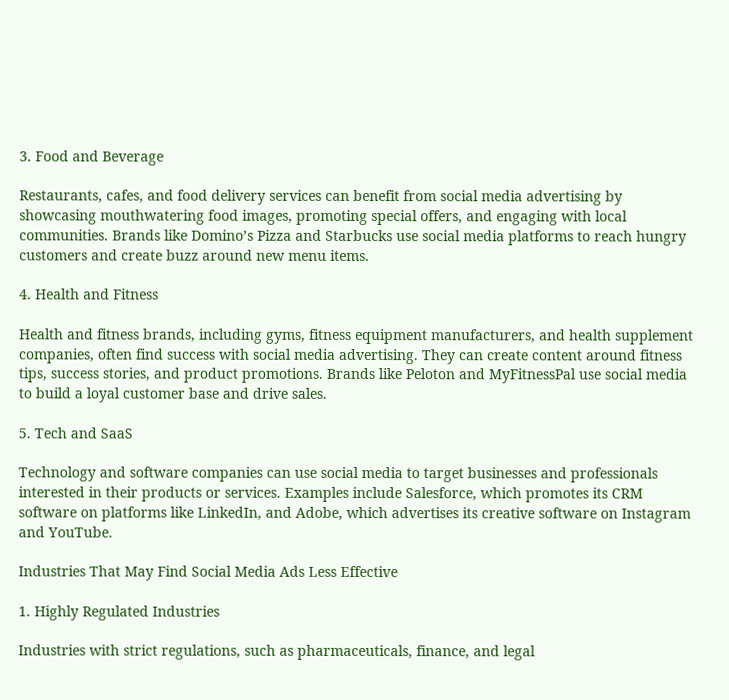3. Food and Beverage

Restaurants, cafes, and food delivery services can benefit from social media advertising by showcasing mouthwatering food images, promoting special offers, and engaging with local communities. Brands like Domino’s Pizza and Starbucks use social media platforms to reach hungry customers and create buzz around new menu items.

4. Health and Fitness

Health and fitness brands, including gyms, fitness equipment manufacturers, and health supplement companies, often find success with social media advertising. They can create content around fitness tips, success stories, and product promotions. Brands like Peloton and MyFitnessPal use social media to build a loyal customer base and drive sales.

5. Tech and SaaS

Technology and software companies can use social media to target businesses and professionals interested in their products or services. Examples include Salesforce, which promotes its CRM software on platforms like LinkedIn, and Adobe, which advertises its creative software on Instagram and YouTube.

Industries That May Find Social Media Ads Less Effective

1. Highly Regulated Industries

Industries with strict regulations, such as pharmaceuticals, finance, and legal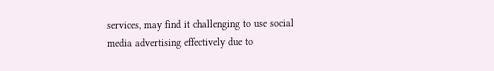services, may find it challenging to use social media advertising effectively due to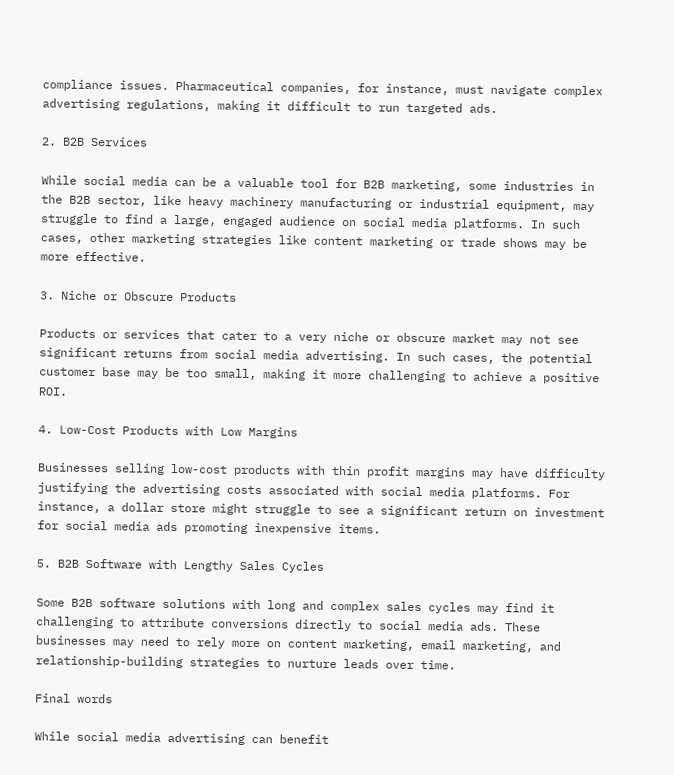compliance issues. Pharmaceutical companies, for instance, must navigate complex advertising regulations, making it difficult to run targeted ads.

2. B2B Services

While social media can be a valuable tool for B2B marketing, some industries in the B2B sector, like heavy machinery manufacturing or industrial equipment, may struggle to find a large, engaged audience on social media platforms. In such cases, other marketing strategies like content marketing or trade shows may be more effective.

3. Niche or Obscure Products

Products or services that cater to a very niche or obscure market may not see significant returns from social media advertising. In such cases, the potential customer base may be too small, making it more challenging to achieve a positive ROI.

4. Low-Cost Products with Low Margins

Businesses selling low-cost products with thin profit margins may have difficulty justifying the advertising costs associated with social media platforms. For instance, a dollar store might struggle to see a significant return on investment for social media ads promoting inexpensive items.

5. B2B Software with Lengthy Sales Cycles

Some B2B software solutions with long and complex sales cycles may find it challenging to attribute conversions directly to social media ads. These businesses may need to rely more on content marketing, email marketing, and relationship-building strategies to nurture leads over time.

Final words

While social media advertising can benefit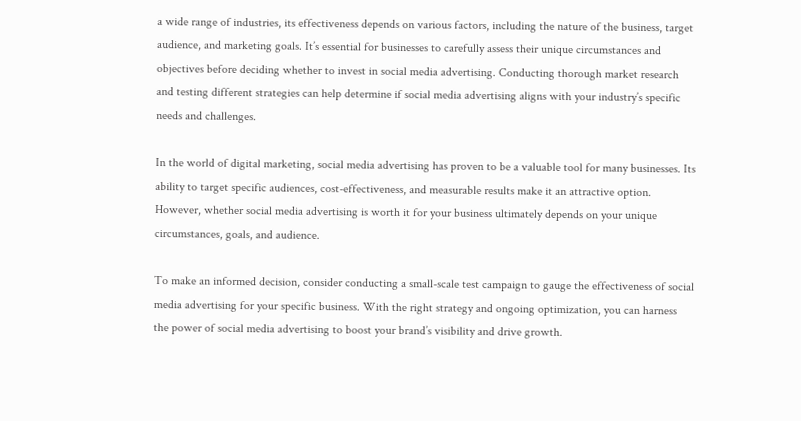a wide range of industries, its effectiveness depends on various factors, including the nature of the business, target audience, and marketing goals. It’s essential for businesses to carefully assess their unique circumstances and objectives before deciding whether to invest in social media advertising. Conducting thorough market research and testing different strategies can help determine if social media advertising aligns with your industry’s specific needs and challenges.

In the world of digital marketing, social media advertising has proven to be a valuable tool for many businesses. Its ability to target specific audiences, cost-effectiveness, and measurable results make it an attractive option. However, whether social media advertising is worth it for your business ultimately depends on your unique circumstances, goals, and audience.

To make an informed decision, consider conducting a small-scale test campaign to gauge the effectiveness of social media advertising for your specific business. With the right strategy and ongoing optimization, you can harness the power of social media advertising to boost your brand’s visibility and drive growth.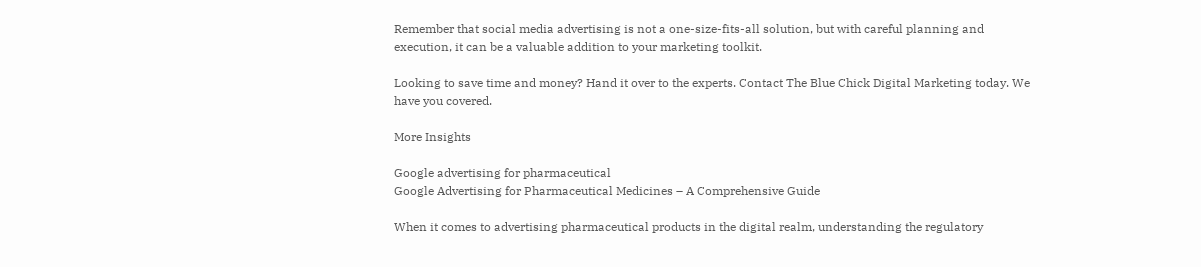Remember that social media advertising is not a one-size-fits-all solution, but with careful planning and execution, it can be a valuable addition to your marketing toolkit.

Looking to save time and money? Hand it over to the experts. Contact The Blue Chick Digital Marketing today. We have you covered.

More Insights

Google advertising for pharmaceutical
Google Advertising for Pharmaceutical Medicines – A Comprehensive Guide

When it comes to advertising pharmaceutical products in the digital realm, understanding the regulatory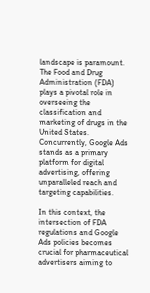landscape is paramount. The Food and Drug Administration (FDA) plays a pivotal role in overseeing the classification and marketing of drugs in the United States. Concurrently, Google Ads stands as a primary platform for digital advertising, offering unparalleled reach and targeting capabilities.

In this context, the intersection of FDA regulations and Google Ads policies becomes crucial for pharmaceutical advertisers aiming to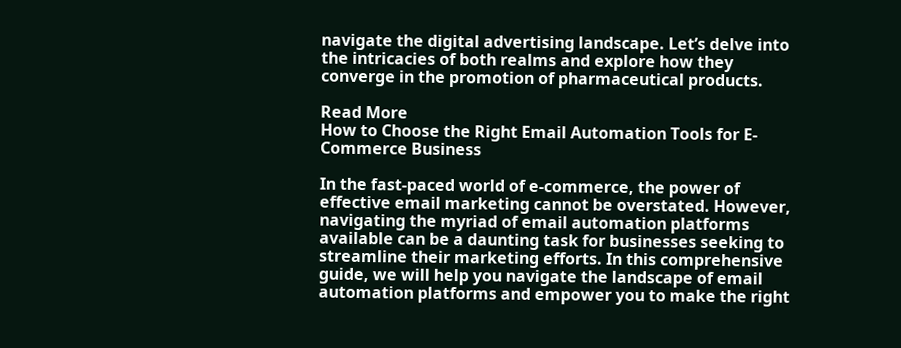navigate the digital advertising landscape. Let’s delve into the intricacies of both realms and explore how they converge in the promotion of pharmaceutical products.

Read More
How to Choose the Right Email Automation Tools for E-Commerce Business

In the fast-paced world of e-commerce, the power of effective email marketing cannot be overstated. However, navigating the myriad of email automation platforms available can be a daunting task for businesses seeking to streamline their marketing efforts. In this comprehensive guide, we will help you navigate the landscape of email automation platforms and empower you to make the right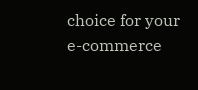choice for your e-commerce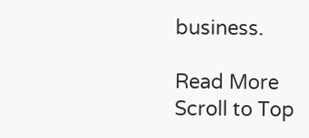business.

Read More
Scroll to Top